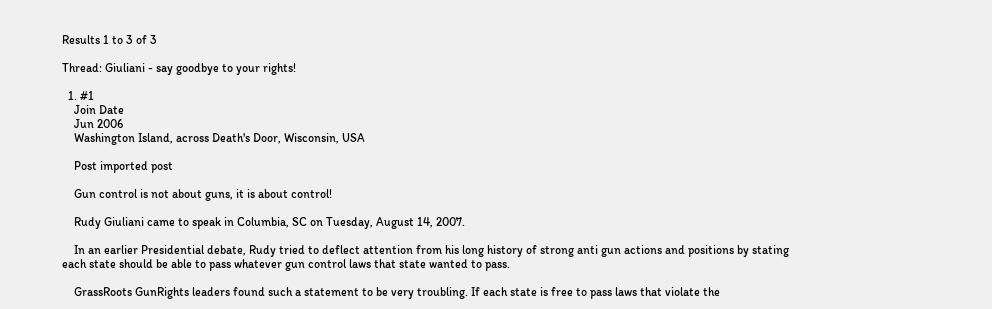Results 1 to 3 of 3

Thread: Giuliani - say goodbye to your rights!

  1. #1
    Join Date
    Jun 2006
    Washington Island, across Death's Door, Wisconsin, USA

    Post imported post

    Gun control is not about guns, it is about control!

    Rudy Giuliani came to speak in Columbia, SC on Tuesday, August 14, 2007.

    In an earlier Presidential debate, Rudy tried to deflect attention from his long history of strong anti gun actions and positions by stating each state should be able to pass whatever gun control laws that state wanted to pass.

    GrassRoots GunRights leaders found such a statement to be very troubling. If each state is free to pass laws that violate the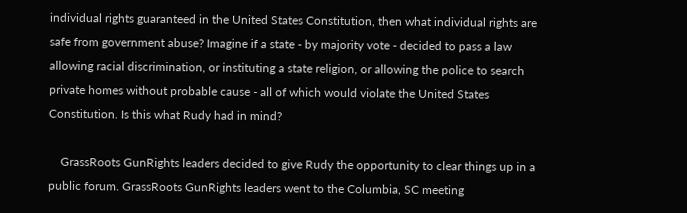individual rights guaranteed in the United States Constitution, then what individual rights are safe from government abuse? Imagine if a state - by majority vote - decided to pass a law allowing racial discrimination, or instituting a state religion, or allowing the police to search private homes without probable cause - all of which would violate the United States Constitution. Is this what Rudy had in mind?

    GrassRoots GunRights leaders decided to give Rudy the opportunity to clear things up in a public forum. GrassRoots GunRights leaders went to the Columbia, SC meeting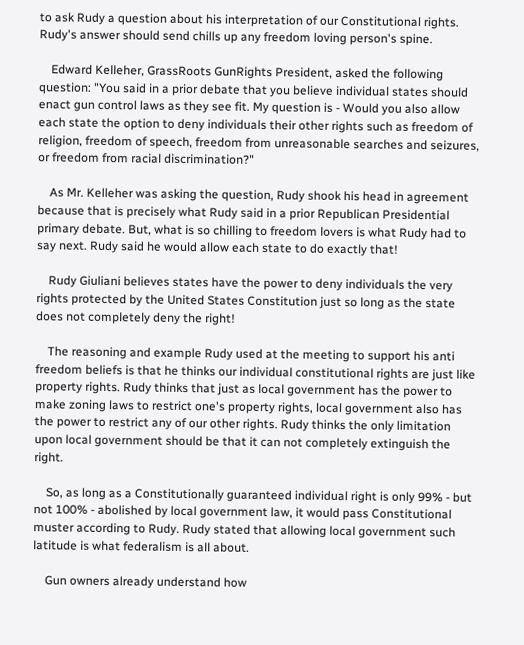to ask Rudy a question about his interpretation of our Constitutional rights. Rudy's answer should send chills up any freedom loving person's spine.

    Edward Kelleher, GrassRoots GunRights President, asked the following question: "You said in a prior debate that you believe individual states should enact gun control laws as they see fit. My question is - Would you also allow each state the option to deny individuals their other rights such as freedom of religion, freedom of speech, freedom from unreasonable searches and seizures, or freedom from racial discrimination?"

    As Mr. Kelleher was asking the question, Rudy shook his head in agreement because that is precisely what Rudy said in a prior Republican Presidential primary debate. But, what is so chilling to freedom lovers is what Rudy had to say next. Rudy said he would allow each state to do exactly that!

    Rudy Giuliani believes states have the power to deny individuals the very rights protected by the United States Constitution just so long as the state does not completely deny the right!

    The reasoning and example Rudy used at the meeting to support his anti freedom beliefs is that he thinks our individual constitutional rights are just like property rights. Rudy thinks that just as local government has the power to make zoning laws to restrict one's property rights, local government also has the power to restrict any of our other rights. Rudy thinks the only limitation upon local government should be that it can not completely extinguish the right.

    So, as long as a Constitutionally guaranteed individual right is only 99% - but not 100% - abolished by local government law, it would pass Constitutional muster according to Rudy. Rudy stated that allowing local government such latitude is what federalism is all about.

    Gun owners already understand how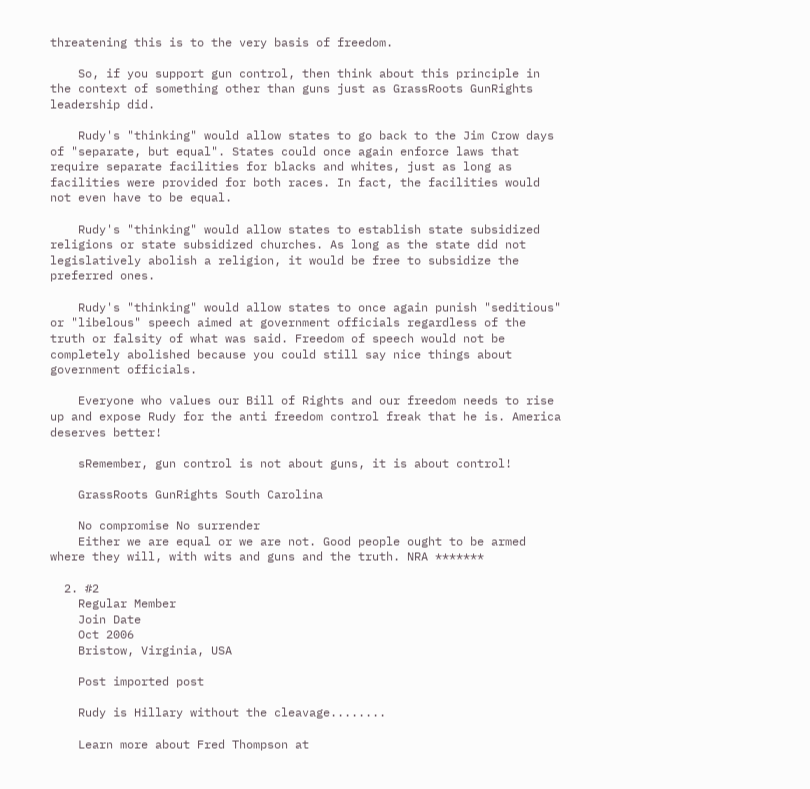threatening this is to the very basis of freedom.

    So, if you support gun control, then think about this principle in the context of something other than guns just as GrassRoots GunRights leadership did.

    Rudy's "thinking" would allow states to go back to the Jim Crow days of "separate, but equal". States could once again enforce laws that require separate facilities for blacks and whites, just as long as facilities were provided for both races. In fact, the facilities would not even have to be equal.

    Rudy's "thinking" would allow states to establish state subsidized religions or state subsidized churches. As long as the state did not legislatively abolish a religion, it would be free to subsidize the preferred ones.

    Rudy's "thinking" would allow states to once again punish "seditious" or "libelous" speech aimed at government officials regardless of the truth or falsity of what was said. Freedom of speech would not be completely abolished because you could still say nice things about government officials.

    Everyone who values our Bill of Rights and our freedom needs to rise up and expose Rudy for the anti freedom control freak that he is. America deserves better!

    sRemember, gun control is not about guns, it is about control!

    GrassRoots GunRights South Carolina

    No compromise No surrender
    Either we are equal or we are not. Good people ought to be armed where they will, with wits and guns and the truth. NRA *******

  2. #2
    Regular Member
    Join Date
    Oct 2006
    Bristow, Virginia, USA

    Post imported post

    Rudy is Hillary without the cleavage........

    Learn more about Fred Thompson at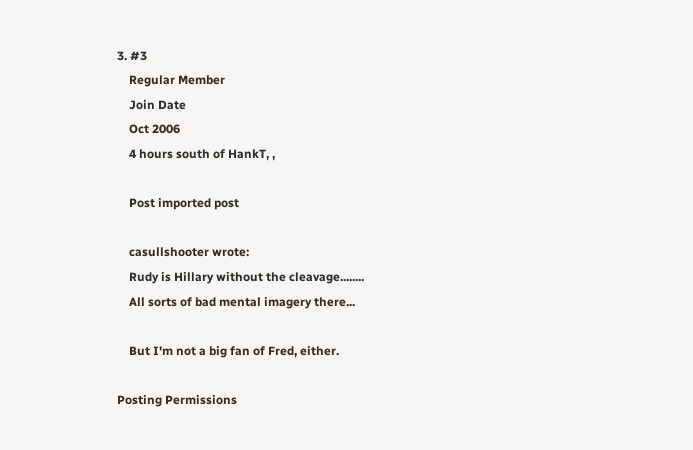3. #3
    Regular Member
    Join Date
    Oct 2006
    4 hours south of HankT, ,

    Post imported post

    casullshooter wrote:
    Rudy is Hillary without the cleavage........
    All sorts of bad mental imagery there...

    But I'm not a big fan of Fred, either.

Posting Permissions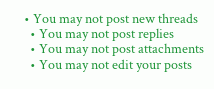• You may not post new threads
  • You may not post replies
  • You may not post attachments
  • You may not edit your posts